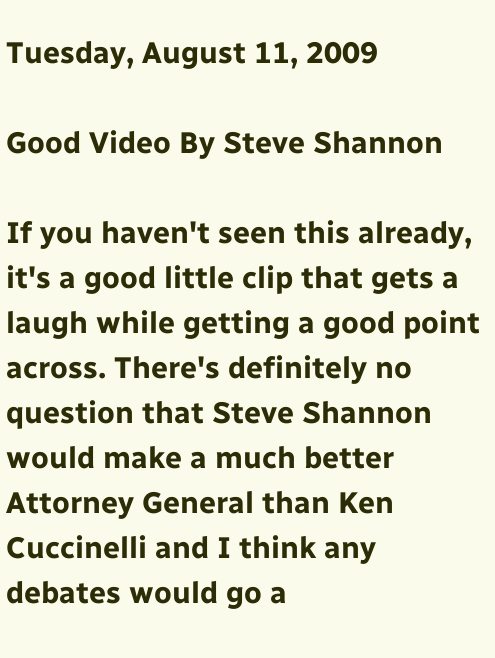Tuesday, August 11, 2009

Good Video By Steve Shannon

If you haven't seen this already, it's a good little clip that gets a laugh while getting a good point across. There's definitely no question that Steve Shannon would make a much better Attorney General than Ken Cuccinelli and I think any debates would go a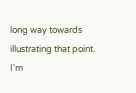long way towards illustrating that point. I'm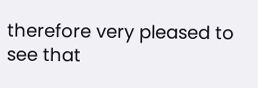therefore very pleased to see that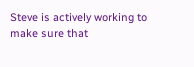Steve is actively working to make sure that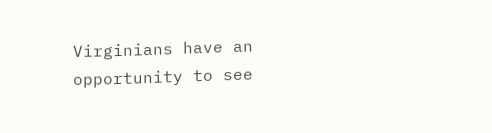Virginians have an opportunity to see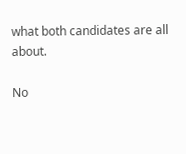what both candidates are all about.

No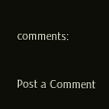comments:

Post a Comment